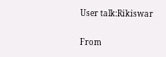User talk:Rikiswar

From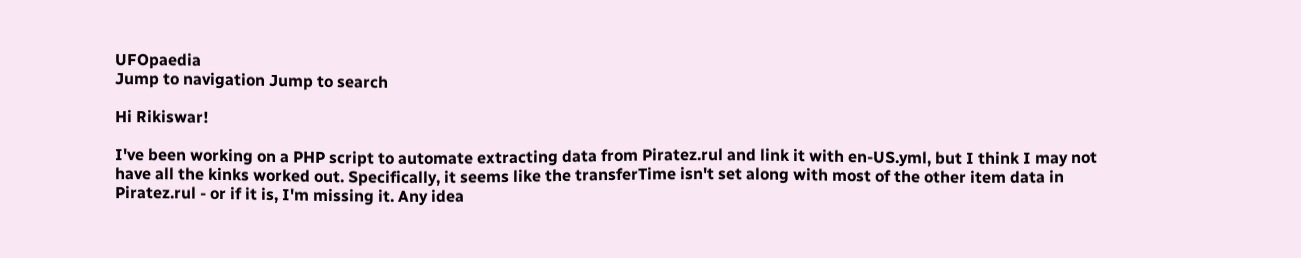UFOpaedia
Jump to navigation Jump to search

Hi Rikiswar!

I've been working on a PHP script to automate extracting data from Piratez.rul and link it with en-US.yml, but I think I may not have all the kinks worked out. Specifically, it seems like the transferTime isn't set along with most of the other item data in Piratez.rul - or if it is, I'm missing it. Any idea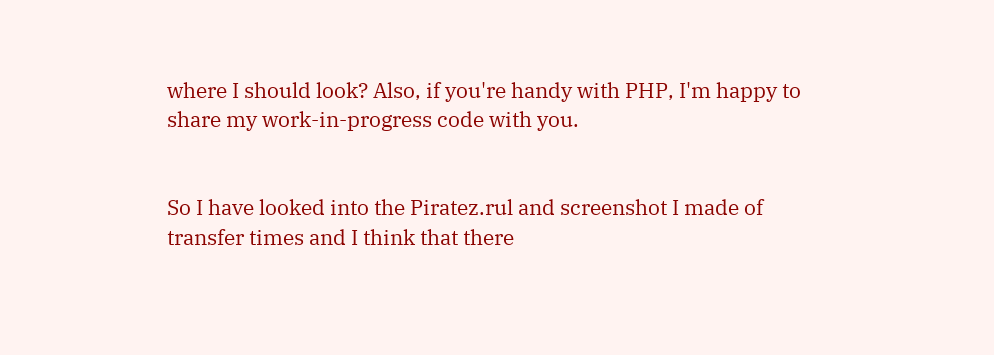where I should look? Also, if you're handy with PHP, I'm happy to share my work-in-progress code with you.


So I have looked into the Piratez.rul and screenshot I made of transfer times and I think that there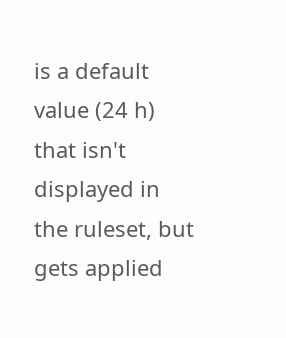is a default value (24 h) that isn't displayed in the ruleset, but gets applied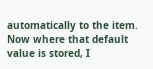automatically to the item. Now where that default value is stored, I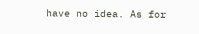have no idea. As for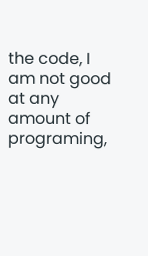the code, I am not good at any amount of programing,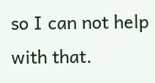so I can not help with that.